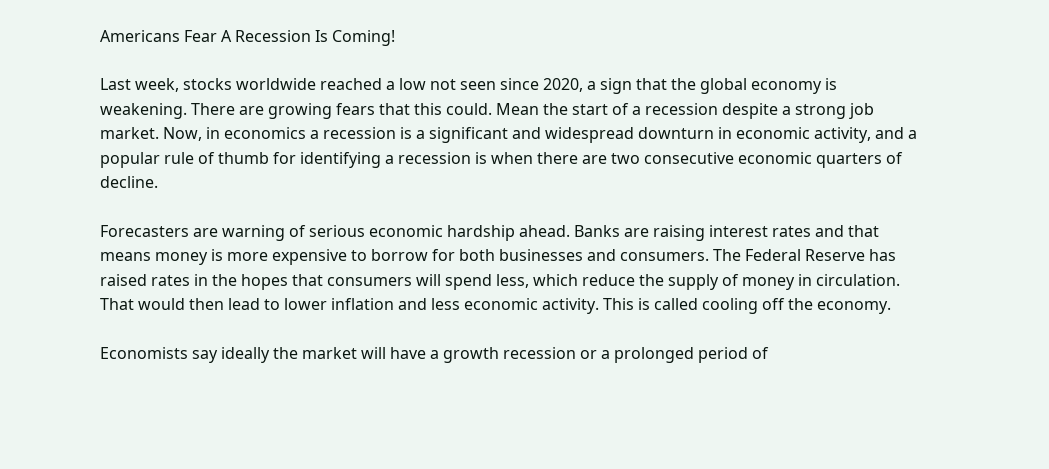Americans Fear A Recession Is Coming!

Last week, stocks worldwide reached a low not seen since 2020, a sign that the global economy is weakening. There are growing fears that this could. Mean the start of a recession despite a strong job market. Now, in economics a recession is a significant and widespread downturn in economic activity, and a popular rule of thumb for identifying a recession is when there are two consecutive economic quarters of decline.

Forecasters are warning of serious economic hardship ahead. Banks are raising interest rates and that means money is more expensive to borrow for both businesses and consumers. The Federal Reserve has raised rates in the hopes that consumers will spend less, which reduce the supply of money in circulation. That would then lead to lower inflation and less economic activity. This is called cooling off the economy.

Economists say ideally the market will have a growth recession or a prolonged period of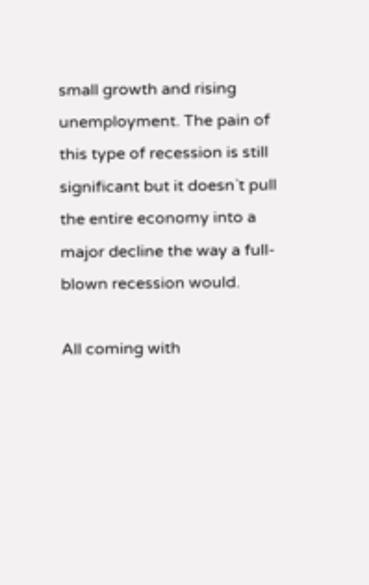small growth and rising unemployment. The pain of this type of recession is still significant but it doesn`t pull the entire economy into a major decline the way a full-blown recession would.

All coming with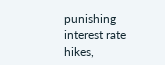punishing interest rate hikes,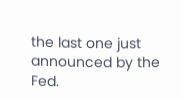the last one just announced by the Fed.